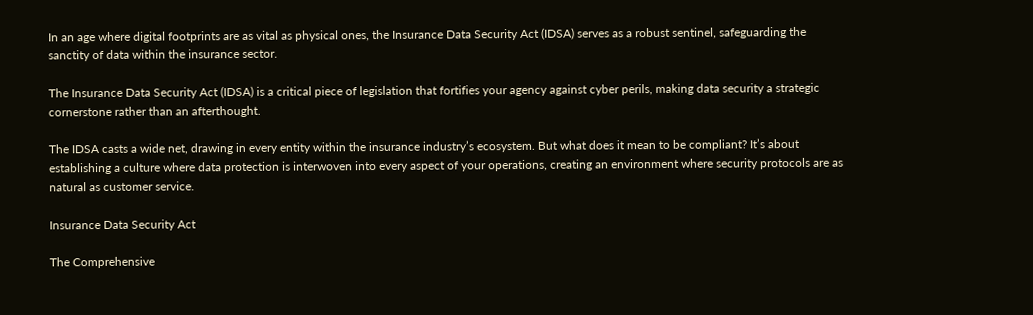In an age where digital footprints are as vital as physical ones, the Insurance Data Security Act (IDSA) serves as a robust sentinel, safeguarding the sanctity of data within the insurance sector.

The Insurance Data Security Act (IDSA) is a critical piece of legislation that fortifies your agency against cyber perils, making data security a strategic cornerstone rather than an afterthought.

The IDSA casts a wide net, drawing in every entity within the insurance industry’s ecosystem. But what does it mean to be compliant? It’s about establishing a culture where data protection is interwoven into every aspect of your operations, creating an environment where security protocols are as natural as customer service.

Insurance Data Security Act

The Comprehensive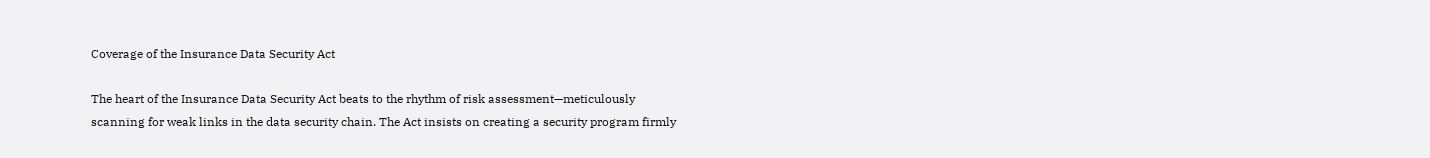Coverage of the Insurance Data Security Act

The heart of the Insurance Data Security Act beats to the rhythm of risk assessment—meticulously scanning for weak links in the data security chain. The Act insists on creating a security program firmly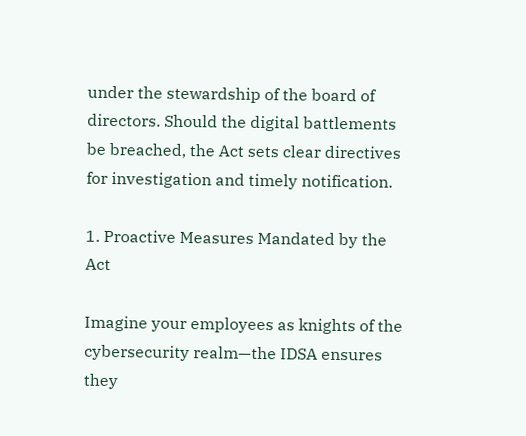under the stewardship of the board of directors. Should the digital battlements be breached, the Act sets clear directives for investigation and timely notification.

1. Proactive Measures Mandated by the Act

Imagine your employees as knights of the cybersecurity realm—the IDSA ensures they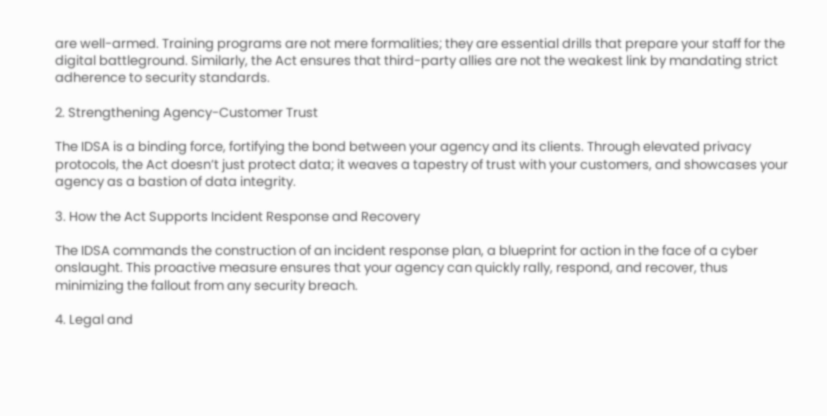are well-armed. Training programs are not mere formalities; they are essential drills that prepare your staff for the digital battleground. Similarly, the Act ensures that third-party allies are not the weakest link by mandating strict adherence to security standards.

2. Strengthening Agency-Customer Trust

The IDSA is a binding force, fortifying the bond between your agency and its clients. Through elevated privacy protocols, the Act doesn’t just protect data; it weaves a tapestry of trust with your customers, and showcases your agency as a bastion of data integrity.

3. How the Act Supports Incident Response and Recovery

The IDSA commands the construction of an incident response plan, a blueprint for action in the face of a cyber onslaught. This proactive measure ensures that your agency can quickly rally, respond, and recover, thus minimizing the fallout from any security breach.

4. Legal and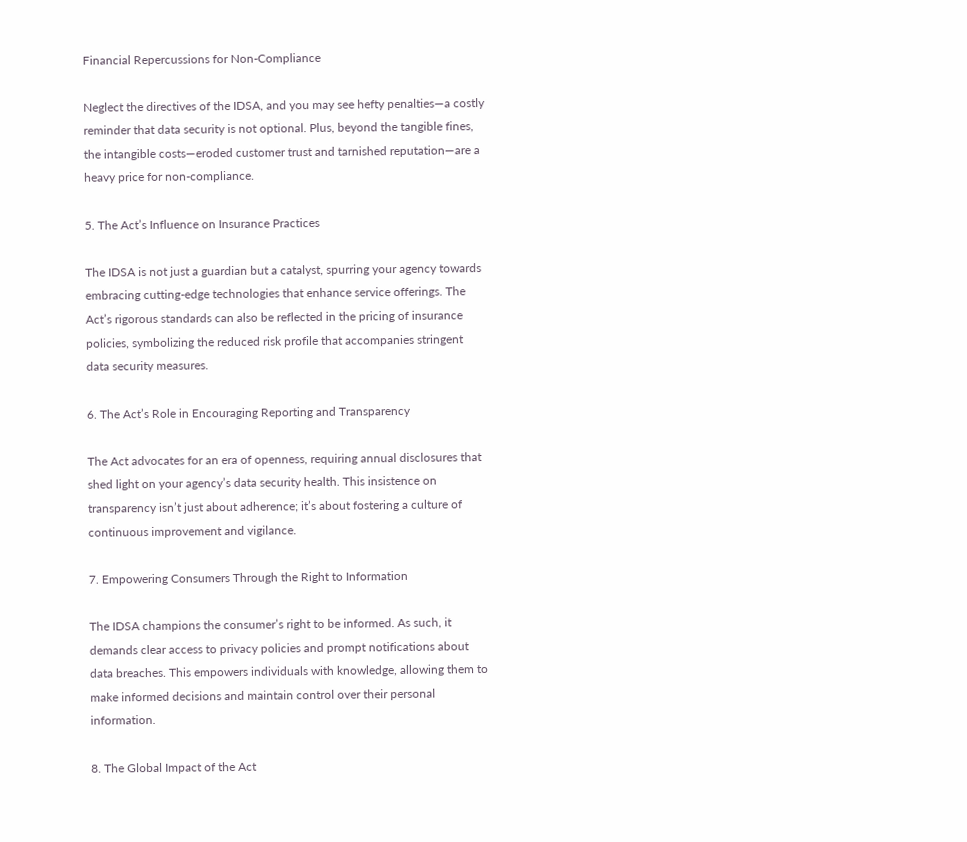Financial Repercussions for Non-Compliance

Neglect the directives of the IDSA, and you may see hefty penalties—a costly reminder that data security is not optional. Plus, beyond the tangible fines, the intangible costs—eroded customer trust and tarnished reputation—are a heavy price for non-compliance.

5. The Act’s Influence on Insurance Practices

The IDSA is not just a guardian but a catalyst, spurring your agency towards embracing cutting-edge technologies that enhance service offerings. The Act’s rigorous standards can also be reflected in the pricing of insurance policies, symbolizing the reduced risk profile that accompanies stringent data security measures.

6. The Act’s Role in Encouraging Reporting and Transparency

The Act advocates for an era of openness, requiring annual disclosures that shed light on your agency’s data security health. This insistence on transparency isn’t just about adherence; it’s about fostering a culture of continuous improvement and vigilance.

7. Empowering Consumers Through the Right to Information

The IDSA champions the consumer’s right to be informed. As such, it demands clear access to privacy policies and prompt notifications about data breaches. This empowers individuals with knowledge, allowing them to make informed decisions and maintain control over their personal information.

8. The Global Impact of the Act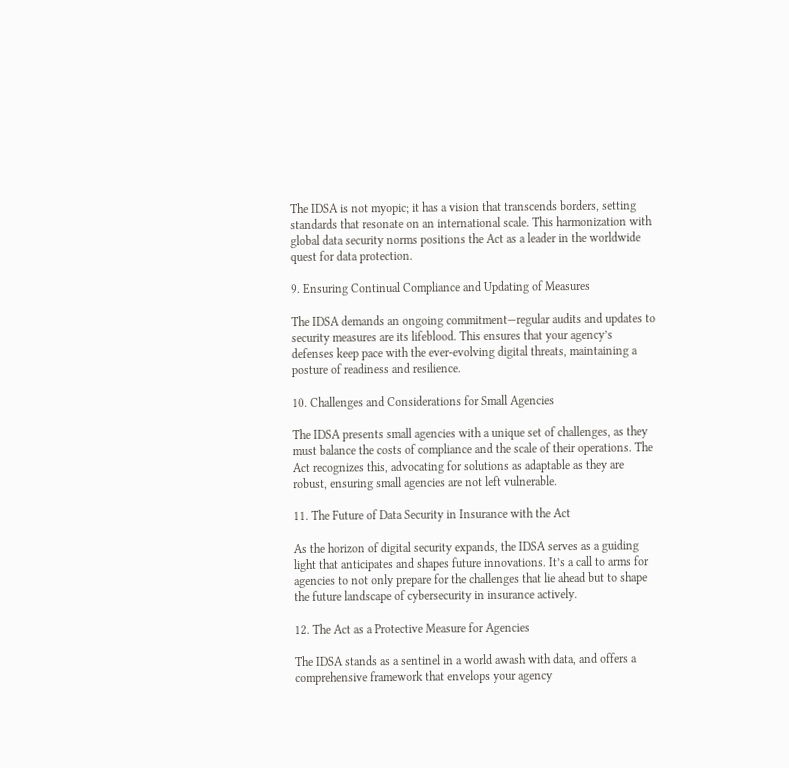The IDSA is not myopic; it has a vision that transcends borders, setting standards that resonate on an international scale. This harmonization with global data security norms positions the Act as a leader in the worldwide quest for data protection.

9. Ensuring Continual Compliance and Updating of Measures

The IDSA demands an ongoing commitment—regular audits and updates to security measures are its lifeblood. This ensures that your agency’s defenses keep pace with the ever-evolving digital threats, maintaining a posture of readiness and resilience.

10. Challenges and Considerations for Small Agencies

The IDSA presents small agencies with a unique set of challenges, as they must balance the costs of compliance and the scale of their operations. The Act recognizes this, advocating for solutions as adaptable as they are robust, ensuring small agencies are not left vulnerable.

11. The Future of Data Security in Insurance with the Act

As the horizon of digital security expands, the IDSA serves as a guiding light that anticipates and shapes future innovations. It’s a call to arms for agencies to not only prepare for the challenges that lie ahead but to shape the future landscape of cybersecurity in insurance actively.

12. The Act as a Protective Measure for Agencies

The IDSA stands as a sentinel in a world awash with data, and offers a comprehensive framework that envelops your agency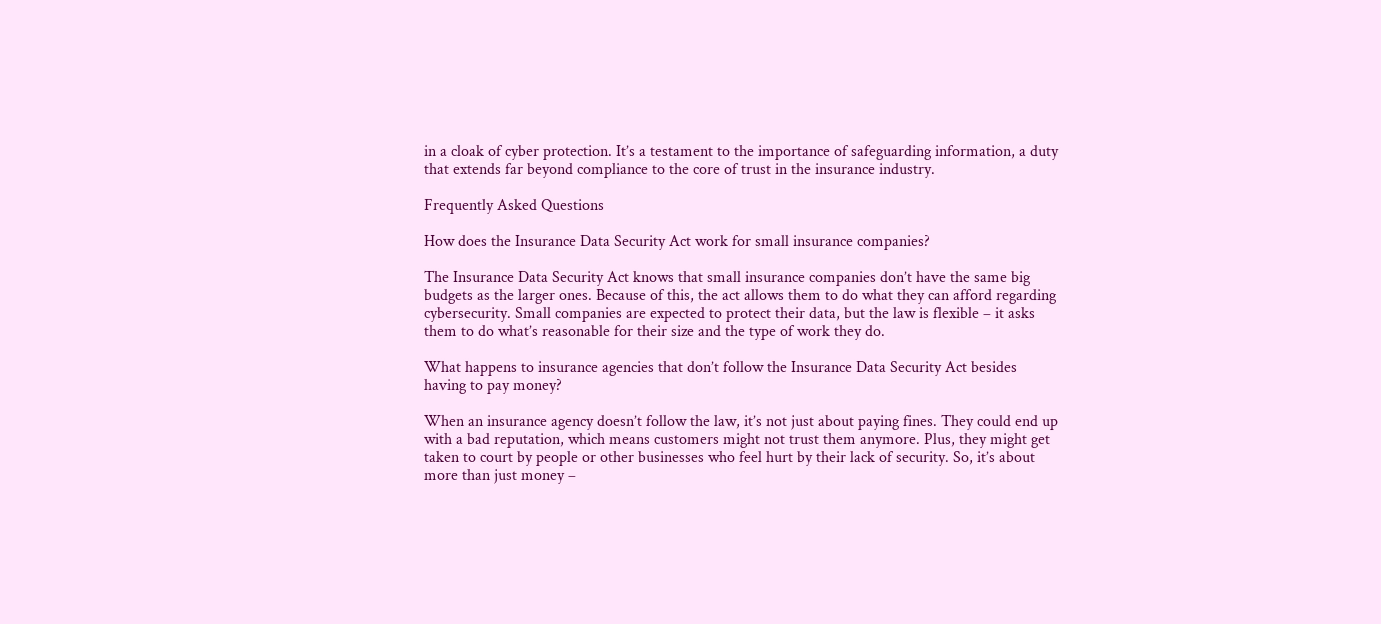in a cloak of cyber protection. It’s a testament to the importance of safeguarding information, a duty that extends far beyond compliance to the core of trust in the insurance industry.

Frequently Asked Questions

How does the Insurance Data Security Act work for small insurance companies?

The Insurance Data Security Act knows that small insurance companies don’t have the same big budgets as the larger ones. Because of this, the act allows them to do what they can afford regarding cybersecurity. Small companies are expected to protect their data, but the law is flexible – it asks them to do what’s reasonable for their size and the type of work they do.

What happens to insurance agencies that don’t follow the Insurance Data Security Act besides having to pay money?

When an insurance agency doesn’t follow the law, it’s not just about paying fines. They could end up with a bad reputation, which means customers might not trust them anymore. Plus, they might get taken to court by people or other businesses who feel hurt by their lack of security. So, it’s about more than just money –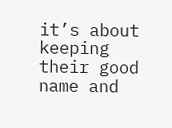it’s about keeping their good name and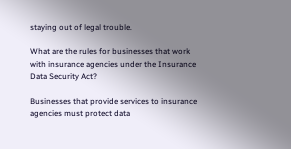staying out of legal trouble.

What are the rules for businesses that work with insurance agencies under the Insurance Data Security Act?

Businesses that provide services to insurance agencies must protect data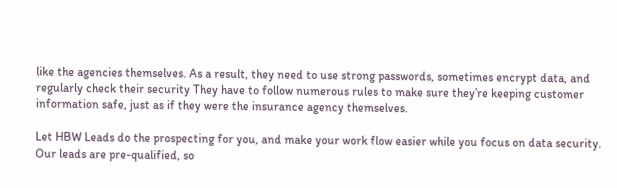like the agencies themselves. As a result, they need to use strong passwords, sometimes encrypt data, and regularly check their security They have to follow numerous rules to make sure they’re keeping customer information safe, just as if they were the insurance agency themselves.

Let HBW Leads do the prospecting for you, and make your work flow easier while you focus on data security. Our leads are pre-qualified, so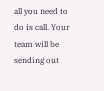all you need to do is call. Your team will be sending out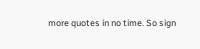more quotes in no time. So sign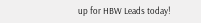up for HBW Leads today!